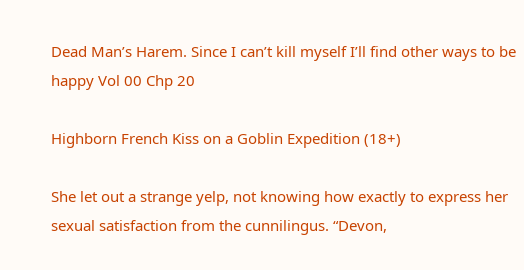Dead Man’s Harem. Since I can’t kill myself I’ll find other ways to be happy Vol 00 Chp 20

Highborn French Kiss on a Goblin Expedition (18+)

She let out a strange yelp, not knowing how exactly to express her sexual satisfaction from the cunnilingus. “Devon,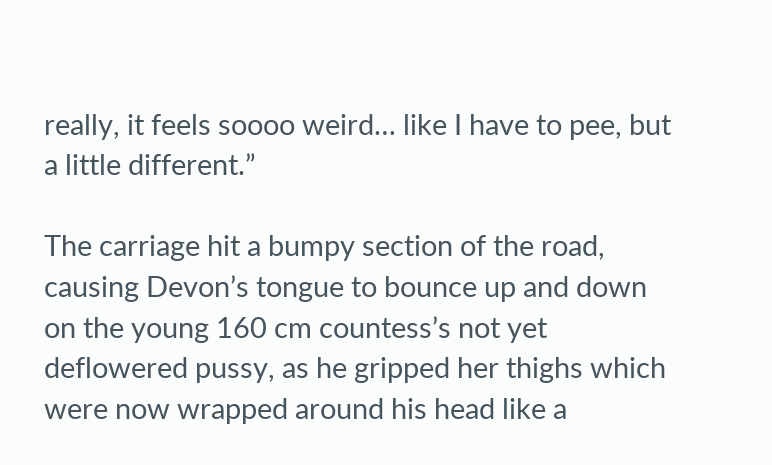really, it feels soooo weird… like I have to pee, but a little different.”

The carriage hit a bumpy section of the road, causing Devon’s tongue to bounce up and down on the young 160 cm countess’s not yet deflowered pussy, as he gripped her thighs which were now wrapped around his head like a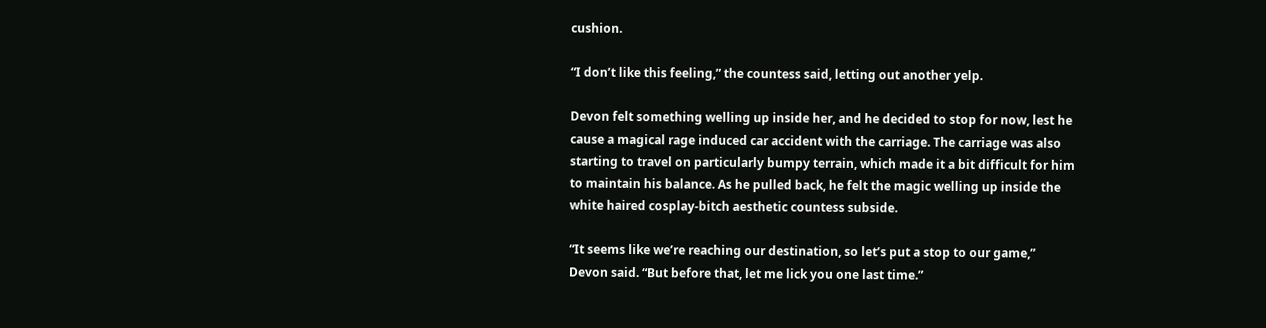cushion.

“I don’t like this feeling,” the countess said, letting out another yelp.

Devon felt something welling up inside her, and he decided to stop for now, lest he cause a magical rage induced car accident with the carriage. The carriage was also starting to travel on particularly bumpy terrain, which made it a bit difficult for him to maintain his balance. As he pulled back, he felt the magic welling up inside the white haired cosplay-bitch aesthetic countess subside.

“It seems like we’re reaching our destination, so let’s put a stop to our game,” Devon said. “But before that, let me lick you one last time.”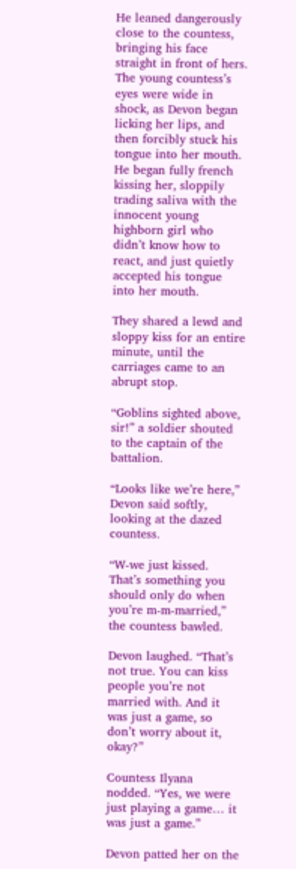He leaned dangerously close to the countess, bringing his face straight in front of hers. The young countess’s eyes were wide in shock, as Devon began licking her lips, and then forcibly stuck his tongue into her mouth. He began fully french kissing her, sloppily trading saliva with the innocent young highborn girl who didn’t know how to react, and just quietly accepted his tongue into her mouth.

They shared a lewd and sloppy kiss for an entire minute, until the carriages came to an abrupt stop.

“Goblins sighted above, sir!” a soldier shouted to the captain of the battalion.

“Looks like we’re here,” Devon said softly, looking at the dazed countess.

“W-we just kissed. That’s something you should only do when you’re m-m-married,” the countess bawled.

Devon laughed. “That’s not true. You can kiss people you’re not married with. And it was just a game, so don’t worry about it, okay?”

Countess Ilyana nodded. “Yes, we were just playing a game… it was just a game.”

Devon patted her on the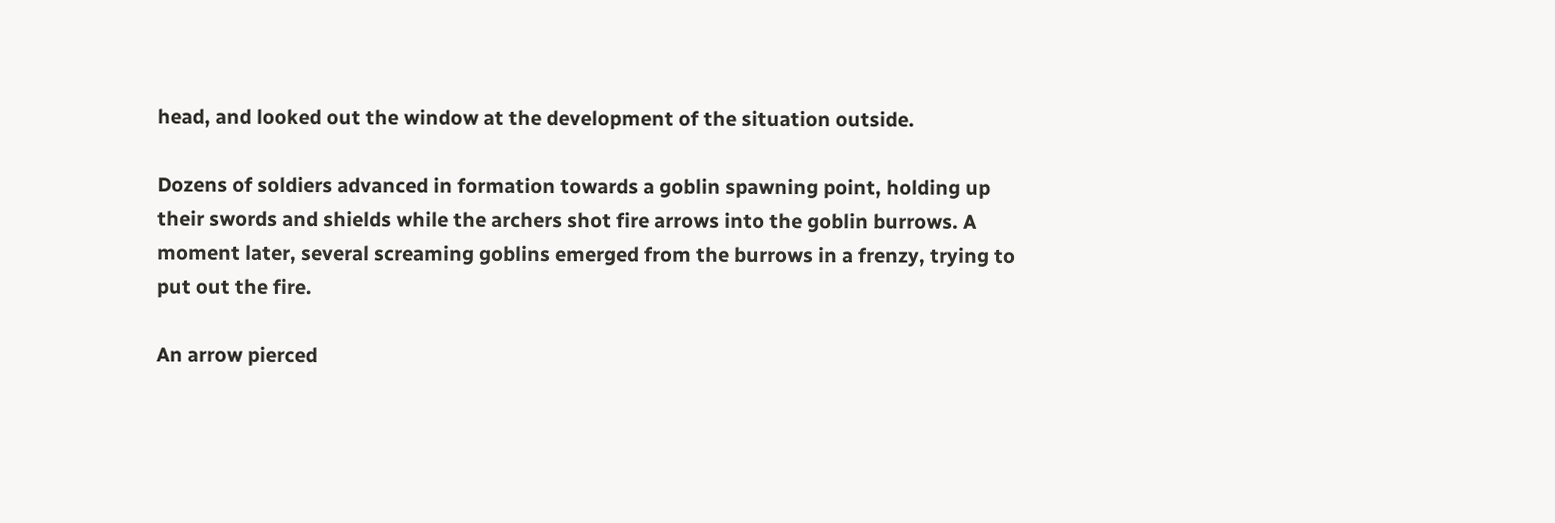head, and looked out the window at the development of the situation outside.

Dozens of soldiers advanced in formation towards a goblin spawning point, holding up their swords and shields while the archers shot fire arrows into the goblin burrows. A moment later, several screaming goblins emerged from the burrows in a frenzy, trying to put out the fire.

An arrow pierced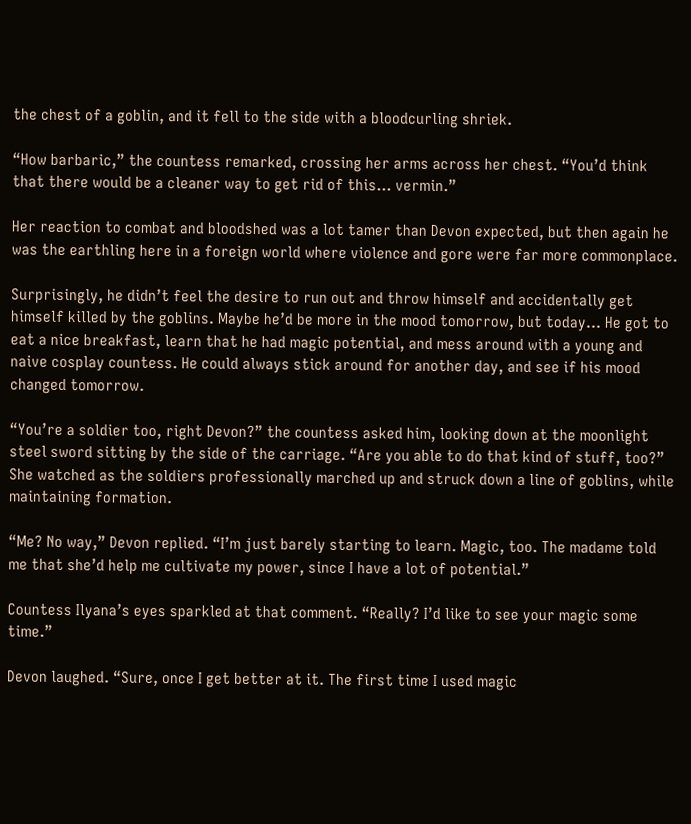the chest of a goblin, and it fell to the side with a bloodcurling shriek.

“How barbaric,” the countess remarked, crossing her arms across her chest. “You’d think that there would be a cleaner way to get rid of this… vermin.”

Her reaction to combat and bloodshed was a lot tamer than Devon expected, but then again he was the earthling here in a foreign world where violence and gore were far more commonplace.

Surprisingly, he didn’t feel the desire to run out and throw himself and accidentally get himself killed by the goblins. Maybe he’d be more in the mood tomorrow, but today… He got to eat a nice breakfast, learn that he had magic potential, and mess around with a young and naive cosplay countess. He could always stick around for another day, and see if his mood changed tomorrow.

“You’re a soldier too, right Devon?” the countess asked him, looking down at the moonlight steel sword sitting by the side of the carriage. “Are you able to do that kind of stuff, too?” She watched as the soldiers professionally marched up and struck down a line of goblins, while maintaining formation.

“Me? No way,” Devon replied. “I’m just barely starting to learn. Magic, too. The madame told me that she’d help me cultivate my power, since I have a lot of potential.”

Countess Ilyana’s eyes sparkled at that comment. “Really? I’d like to see your magic some time.”

Devon laughed. “Sure, once I get better at it. The first time I used magic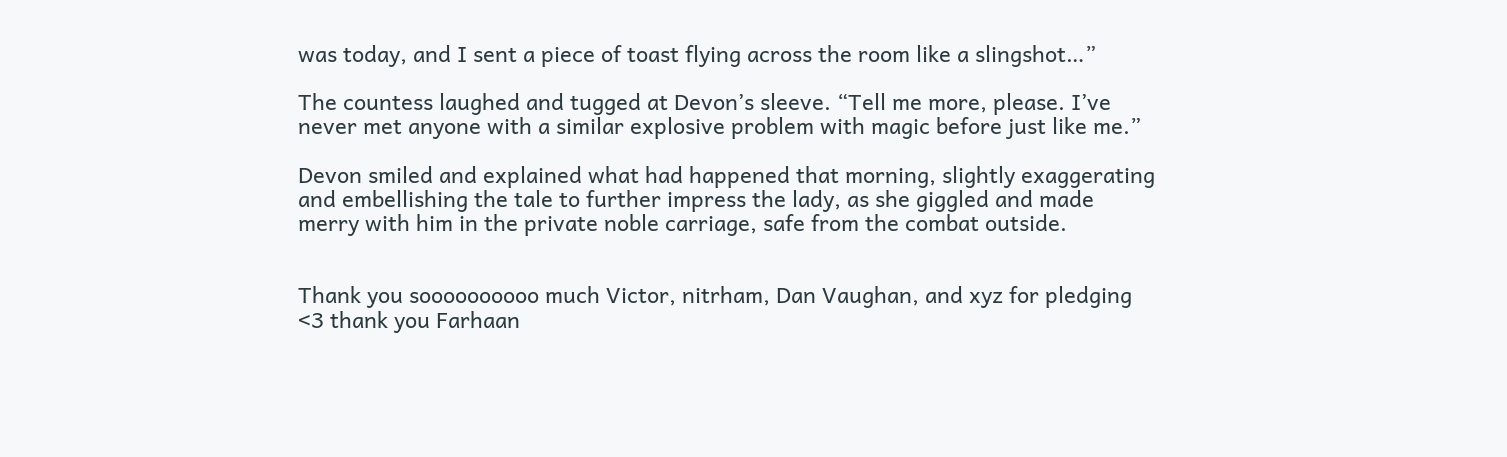was today, and I sent a piece of toast flying across the room like a slingshot…”

The countess laughed and tugged at Devon’s sleeve. “Tell me more, please. I’ve never met anyone with a similar explosive problem with magic before just like me.”

Devon smiled and explained what had happened that morning, slightly exaggerating and embellishing the tale to further impress the lady, as she giggled and made merry with him in the private noble carriage, safe from the combat outside.


Thank you soooooooooo much Victor, nitrham, Dan Vaughan, and xyz for pledging <3 thank you Farhaan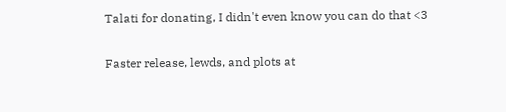Talati for donating, I didn't even know you can do that <3

Faster release, lewds, and plots at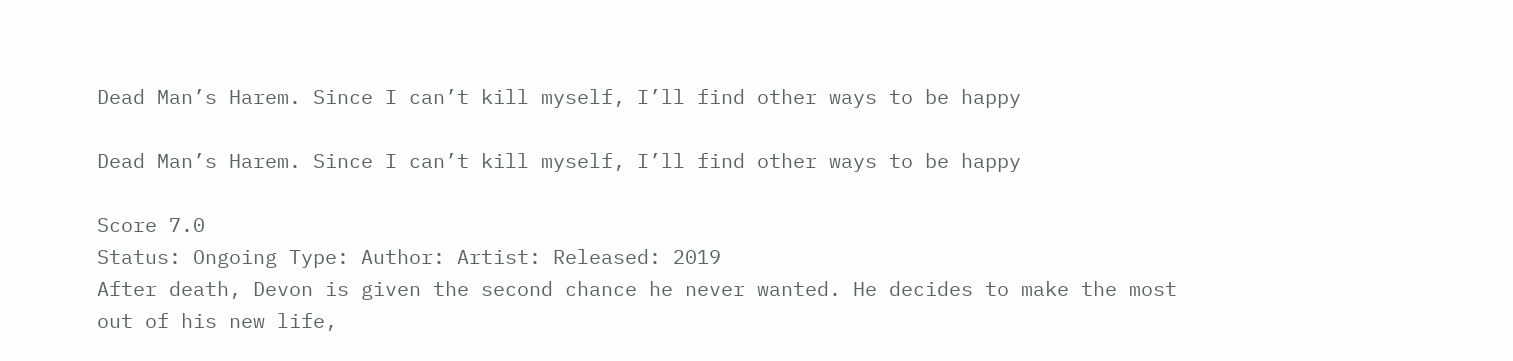Dead Man’s Harem. Since I can’t kill myself, I’ll find other ways to be happy

Dead Man’s Harem. Since I can’t kill myself, I’ll find other ways to be happy

Score 7.0
Status: Ongoing Type: Author: Artist: Released: 2019
After death, Devon is given the second chance he never wanted. He decides to make the most out of his new life,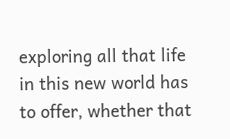exploring all that life in this new world has to offer, whether that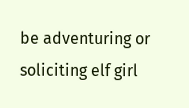be adventuring or soliciting elf girl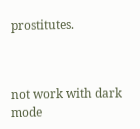prostitutes.



not work with dark mode